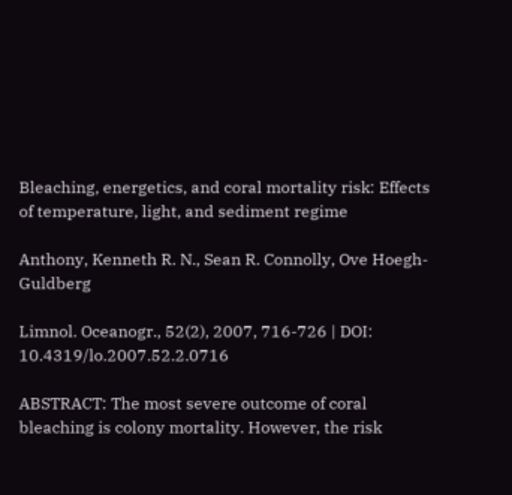Bleaching, energetics, and coral mortality risk: Effects of temperature, light, and sediment regime

Anthony, Kenneth R. N., Sean R. Connolly, Ove Hoegh-Guldberg

Limnol. Oceanogr., 52(2), 2007, 716-726 | DOI: 10.4319/lo.2007.52.2.0716

ABSTRACT: The most severe outcome of coral bleaching is colony mortality. However, the risk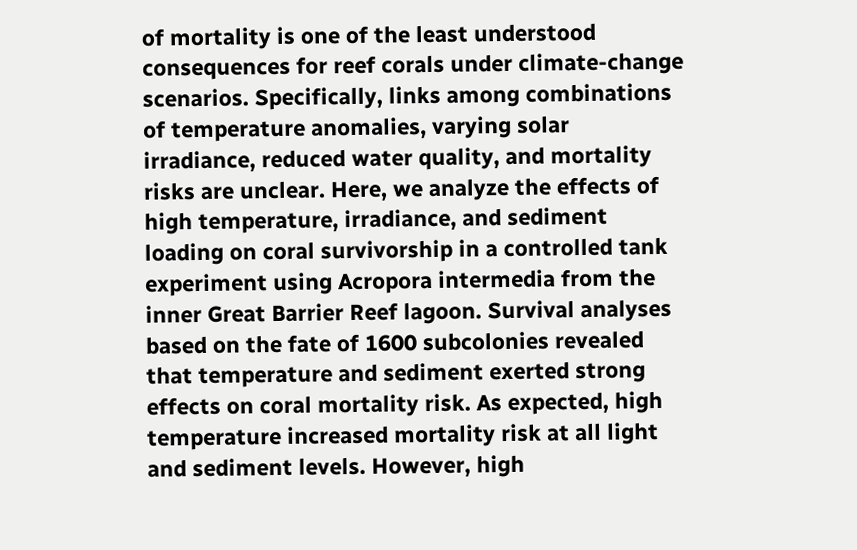of mortality is one of the least understood consequences for reef corals under climate-change scenarios. Specifically, links among combinations of temperature anomalies, varying solar irradiance, reduced water quality, and mortality risks are unclear. Here, we analyze the effects of high temperature, irradiance, and sediment loading on coral survivorship in a controlled tank experiment using Acropora intermedia from the inner Great Barrier Reef lagoon. Survival analyses based on the fate of 1600 subcolonies revealed that temperature and sediment exerted strong effects on coral mortality risk. As expected, high temperature increased mortality risk at all light and sediment levels. However, high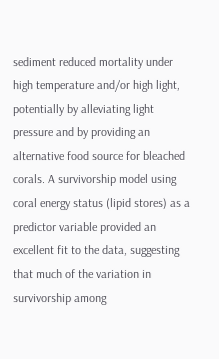sediment reduced mortality under high temperature and/or high light, potentially by alleviating light pressure and by providing an alternative food source for bleached corals. A survivorship model using coral energy status (lipid stores) as a predictor variable provided an excellent fit to the data, suggesting that much of the variation in survivorship among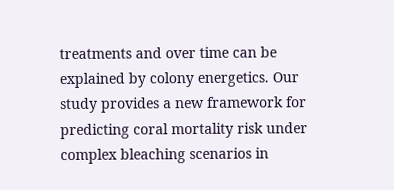treatments and over time can be explained by colony energetics. Our study provides a new framework for predicting coral mortality risk under complex bleaching scenarios in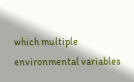which multiple environmental variables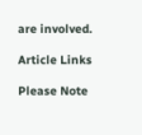are involved.

Article Links

Please Note